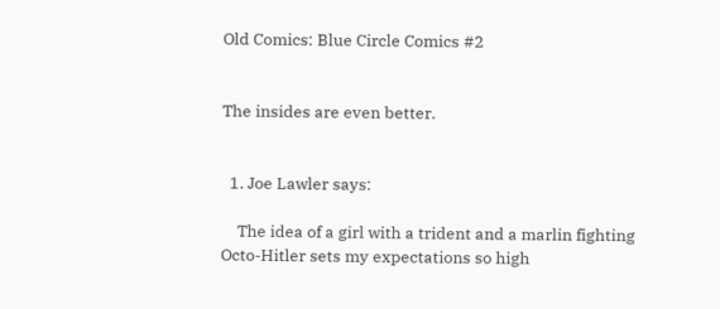Old Comics: Blue Circle Comics #2


The insides are even better.


  1. Joe Lawler says:

    The idea of a girl with a trident and a marlin fighting Octo-Hitler sets my expectations so high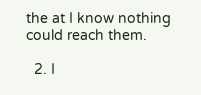the at I know nothing could reach them.

  2. I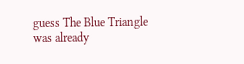guess The Blue Triangle was already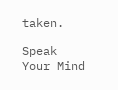taken.

Speak Your Mind